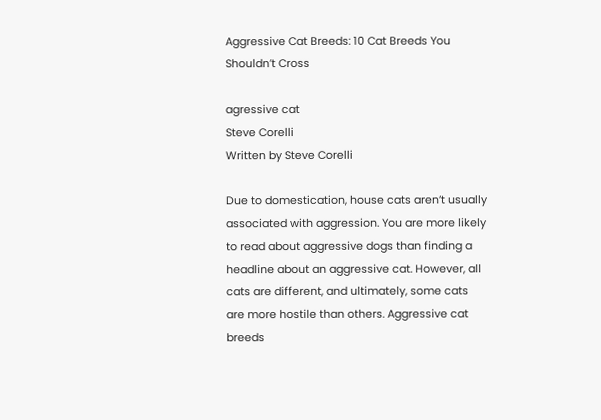Aggressive Cat Breeds: 10 Cat Breeds You Shouldn’t Cross

agressive cat
Steve Corelli
Written by Steve Corelli

Due to domestication, house cats aren’t usually associated with aggression. You are more likely to read about aggressive dogs than finding a headline about an aggressive cat. However, all cats are different, and ultimately, some cats are more hostile than others. Aggressive cat breeds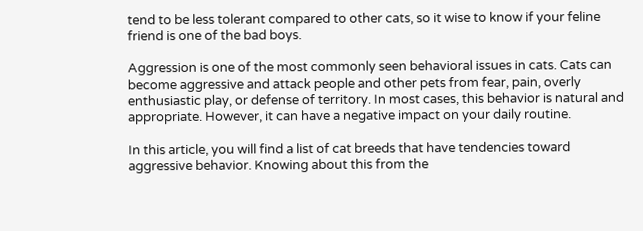tend to be less tolerant compared to other cats, so it wise to know if your feline friend is one of the bad boys.

Aggression is one of the most commonly seen behavioral issues in cats. Cats can become aggressive and attack people and other pets from fear, pain, overly enthusiastic play, or defense of territory. In most cases, this behavior is natural and appropriate. However, it can have a negative impact on your daily routine.

In this article, you will find a list of cat breeds that have tendencies toward aggressive behavior. Knowing about this from the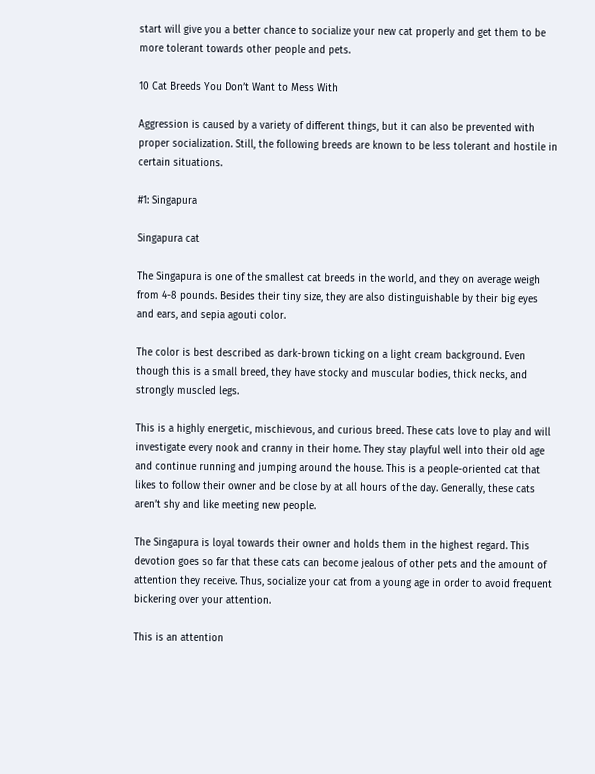start will give you a better chance to socialize your new cat properly and get them to be more tolerant towards other people and pets.

10 Cat Breeds You Don’t Want to Mess With

Aggression is caused by a variety of different things, but it can also be prevented with proper socialization. Still, the following breeds are known to be less tolerant and hostile in certain situations.

#1: Singapura

Singapura cat

The Singapura is one of the smallest cat breeds in the world, and they on average weigh from 4-8 pounds. Besides their tiny size, they are also distinguishable by their big eyes and ears, and sepia agouti color.

The color is best described as dark-brown ticking on a light cream background. Even though this is a small breed, they have stocky and muscular bodies, thick necks, and strongly muscled legs.

This is a highly energetic, mischievous, and curious breed. These cats love to play and will investigate every nook and cranny in their home. They stay playful well into their old age and continue running and jumping around the house. This is a people-oriented cat that likes to follow their owner and be close by at all hours of the day. Generally, these cats aren’t shy and like meeting new people.

The Singapura is loyal towards their owner and holds them in the highest regard. This devotion goes so far that these cats can become jealous of other pets and the amount of attention they receive. Thus, socialize your cat from a young age in order to avoid frequent bickering over your attention.

This is an attention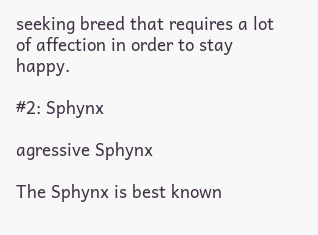seeking breed that requires a lot of affection in order to stay happy.

#2: Sphynx

agressive Sphynx

The Sphynx is best known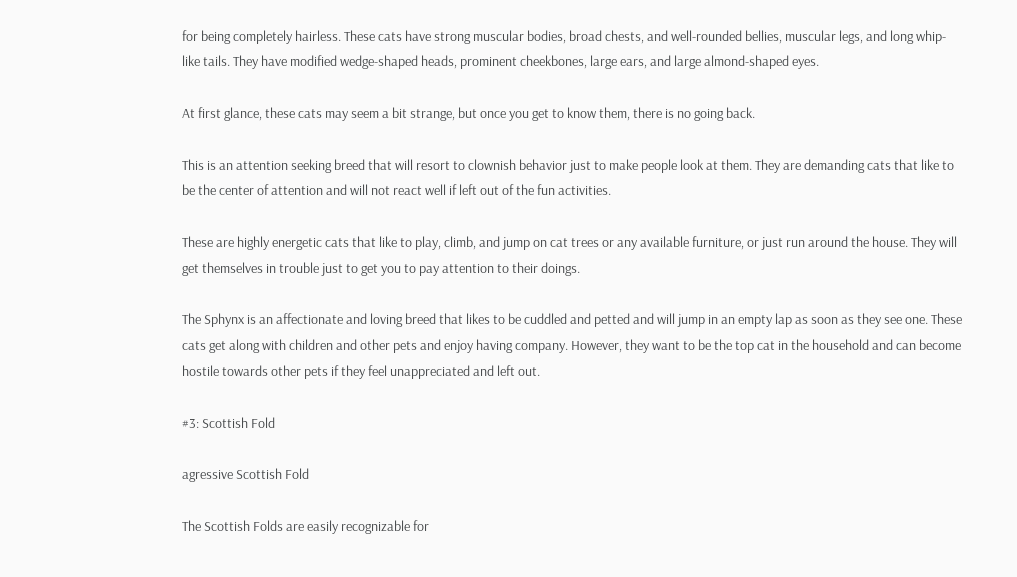for being completely hairless. These cats have strong muscular bodies, broad chests, and well-rounded bellies, muscular legs, and long whip-like tails. They have modified wedge-shaped heads, prominent cheekbones, large ears, and large almond-shaped eyes.

At first glance, these cats may seem a bit strange, but once you get to know them, there is no going back.

This is an attention seeking breed that will resort to clownish behavior just to make people look at them. They are demanding cats that like to be the center of attention and will not react well if left out of the fun activities.

These are highly energetic cats that like to play, climb, and jump on cat trees or any available furniture, or just run around the house. They will get themselves in trouble just to get you to pay attention to their doings.

The Sphynx is an affectionate and loving breed that likes to be cuddled and petted and will jump in an empty lap as soon as they see one. These cats get along with children and other pets and enjoy having company. However, they want to be the top cat in the household and can become hostile towards other pets if they feel unappreciated and left out.

#3: Scottish Fold

agressive Scottish Fold

The Scottish Folds are easily recognizable for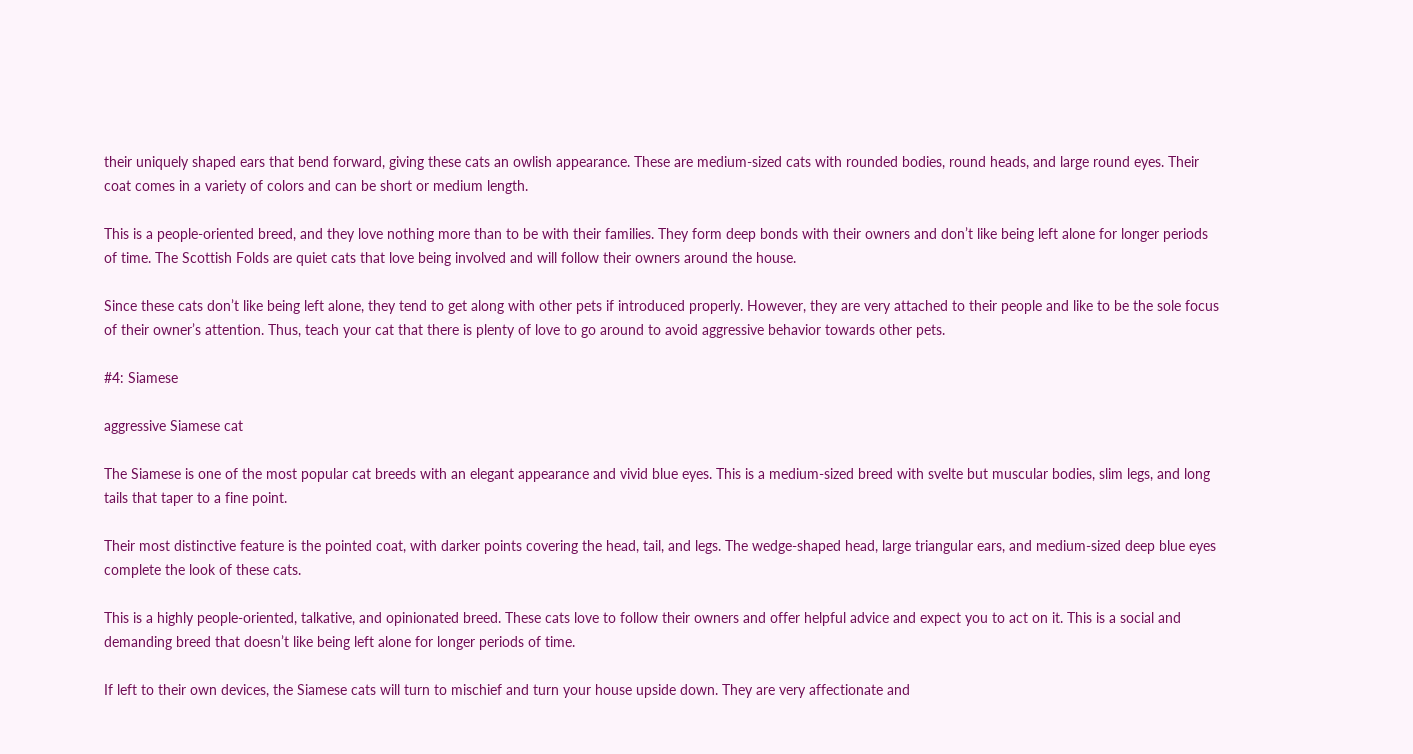their uniquely shaped ears that bend forward, giving these cats an owlish appearance. These are medium-sized cats with rounded bodies, round heads, and large round eyes. Their coat comes in a variety of colors and can be short or medium length.

This is a people-oriented breed, and they love nothing more than to be with their families. They form deep bonds with their owners and don’t like being left alone for longer periods of time. The Scottish Folds are quiet cats that love being involved and will follow their owners around the house.

Since these cats don’t like being left alone, they tend to get along with other pets if introduced properly. However, they are very attached to their people and like to be the sole focus of their owner’s attention. Thus, teach your cat that there is plenty of love to go around to avoid aggressive behavior towards other pets.

#4: Siamese

aggressive Siamese cat

The Siamese is one of the most popular cat breeds with an elegant appearance and vivid blue eyes. This is a medium-sized breed with svelte but muscular bodies, slim legs, and long tails that taper to a fine point.

Their most distinctive feature is the pointed coat, with darker points covering the head, tail, and legs. The wedge-shaped head, large triangular ears, and medium-sized deep blue eyes complete the look of these cats.

This is a highly people-oriented, talkative, and opinionated breed. These cats love to follow their owners and offer helpful advice and expect you to act on it. This is a social and demanding breed that doesn’t like being left alone for longer periods of time.

If left to their own devices, the Siamese cats will turn to mischief and turn your house upside down. They are very affectionate and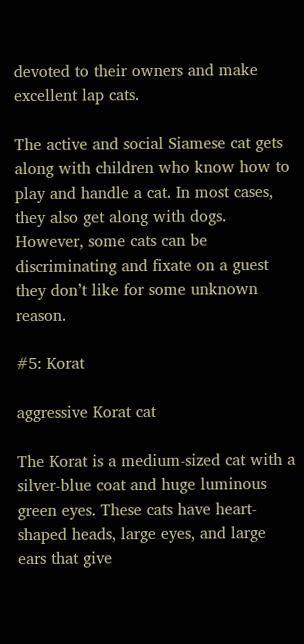devoted to their owners and make excellent lap cats.

The active and social Siamese cat gets along with children who know how to play and handle a cat. In most cases, they also get along with dogs. However, some cats can be discriminating and fixate on a guest they don’t like for some unknown reason.

#5: Korat

aggressive Korat cat

The Korat is a medium-sized cat with a silver-blue coat and huge luminous green eyes. These cats have heart-shaped heads, large eyes, and large ears that give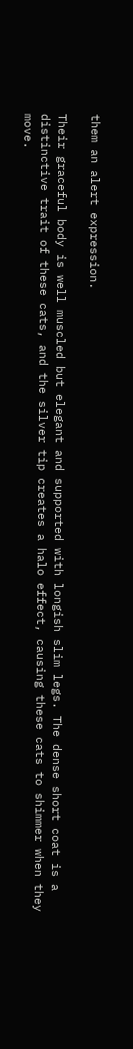them an alert expression.

Their graceful body is well muscled but elegant and supported with longish slim legs. The dense short coat is a distinctive trait of these cats, and the silver tip creates a halo effect, causing these cats to shimmer when they move.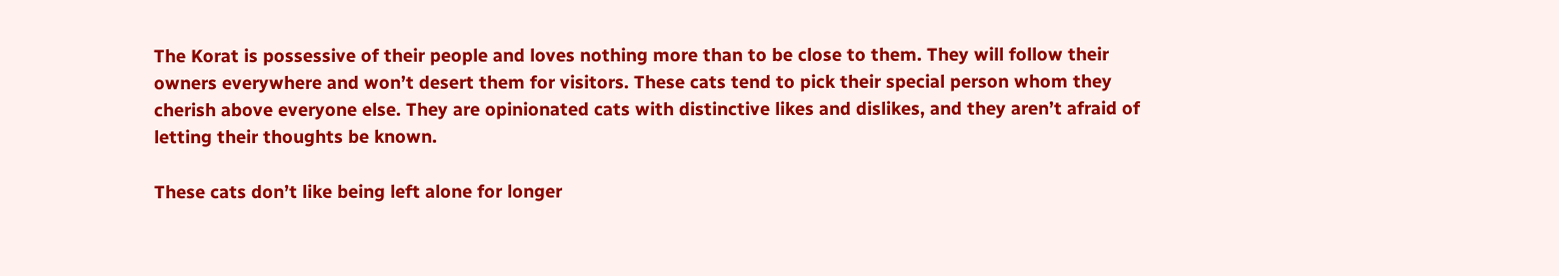The Korat is possessive of their people and loves nothing more than to be close to them. They will follow their owners everywhere and won’t desert them for visitors. These cats tend to pick their special person whom they cherish above everyone else. They are opinionated cats with distinctive likes and dislikes, and they aren’t afraid of letting their thoughts be known.

These cats don’t like being left alone for longer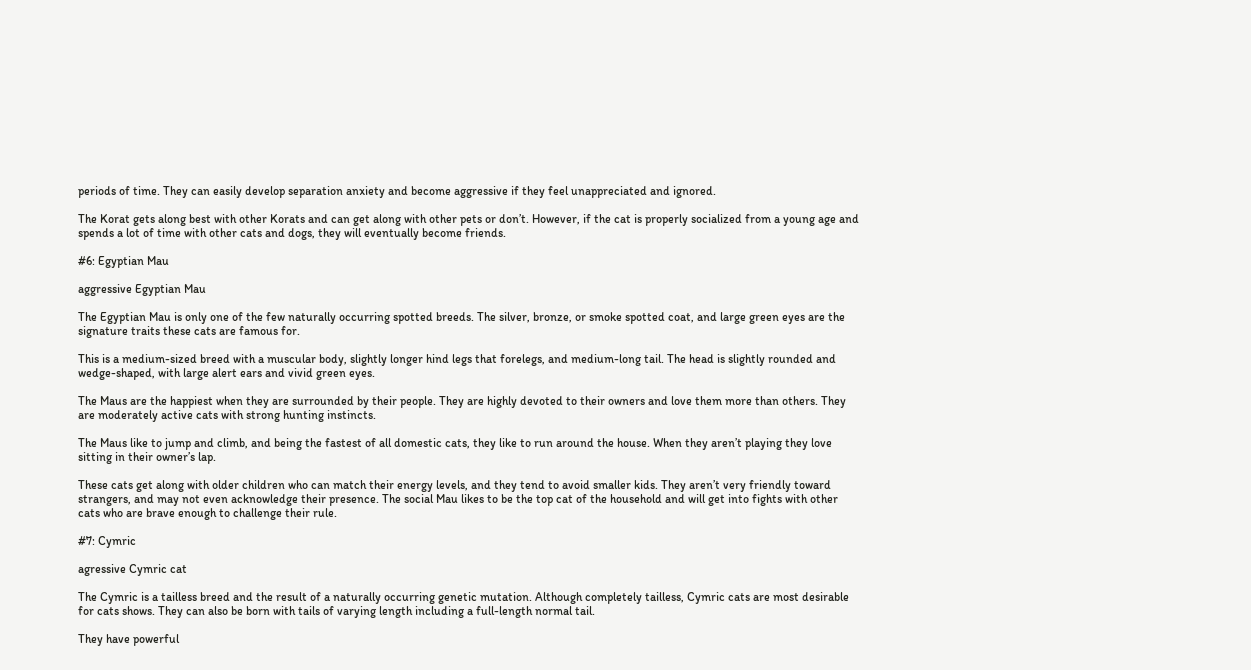periods of time. They can easily develop separation anxiety and become aggressive if they feel unappreciated and ignored.

The Korat gets along best with other Korats and can get along with other pets or don’t. However, if the cat is properly socialized from a young age and spends a lot of time with other cats and dogs, they will eventually become friends.

#6: Egyptian Mau

aggressive Egyptian Mau

The Egyptian Mau is only one of the few naturally occurring spotted breeds. The silver, bronze, or smoke spotted coat, and large green eyes are the signature traits these cats are famous for.

This is a medium-sized breed with a muscular body, slightly longer hind legs that forelegs, and medium-long tail. The head is slightly rounded and wedge-shaped, with large alert ears and vivid green eyes.

The Maus are the happiest when they are surrounded by their people. They are highly devoted to their owners and love them more than others. They are moderately active cats with strong hunting instincts.

The Maus like to jump and climb, and being the fastest of all domestic cats, they like to run around the house. When they aren’t playing they love sitting in their owner’s lap.

These cats get along with older children who can match their energy levels, and they tend to avoid smaller kids. They aren’t very friendly toward strangers, and may not even acknowledge their presence. The social Mau likes to be the top cat of the household and will get into fights with other cats who are brave enough to challenge their rule.

#7: Cymric

agressive Cymric cat

The Cymric is a tailless breed and the result of a naturally occurring genetic mutation. Although completely tailless, Cymric cats are most desirable for cats shows. They can also be born with tails of varying length including a full-length normal tail.

They have powerful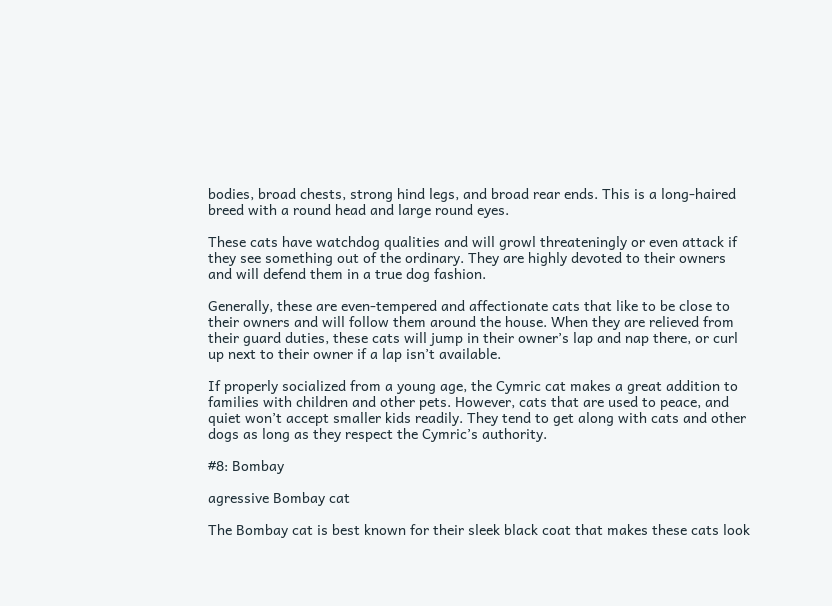bodies, broad chests, strong hind legs, and broad rear ends. This is a long-haired breed with a round head and large round eyes.

These cats have watchdog qualities and will growl threateningly or even attack if they see something out of the ordinary. They are highly devoted to their owners and will defend them in a true dog fashion.

Generally, these are even-tempered and affectionate cats that like to be close to their owners and will follow them around the house. When they are relieved from their guard duties, these cats will jump in their owner’s lap and nap there, or curl up next to their owner if a lap isn’t available.

If properly socialized from a young age, the Cymric cat makes a great addition to families with children and other pets. However, cats that are used to peace, and quiet won’t accept smaller kids readily. They tend to get along with cats and other dogs as long as they respect the Cymric’s authority.

#8: Bombay

agressive Bombay cat

The Bombay cat is best known for their sleek black coat that makes these cats look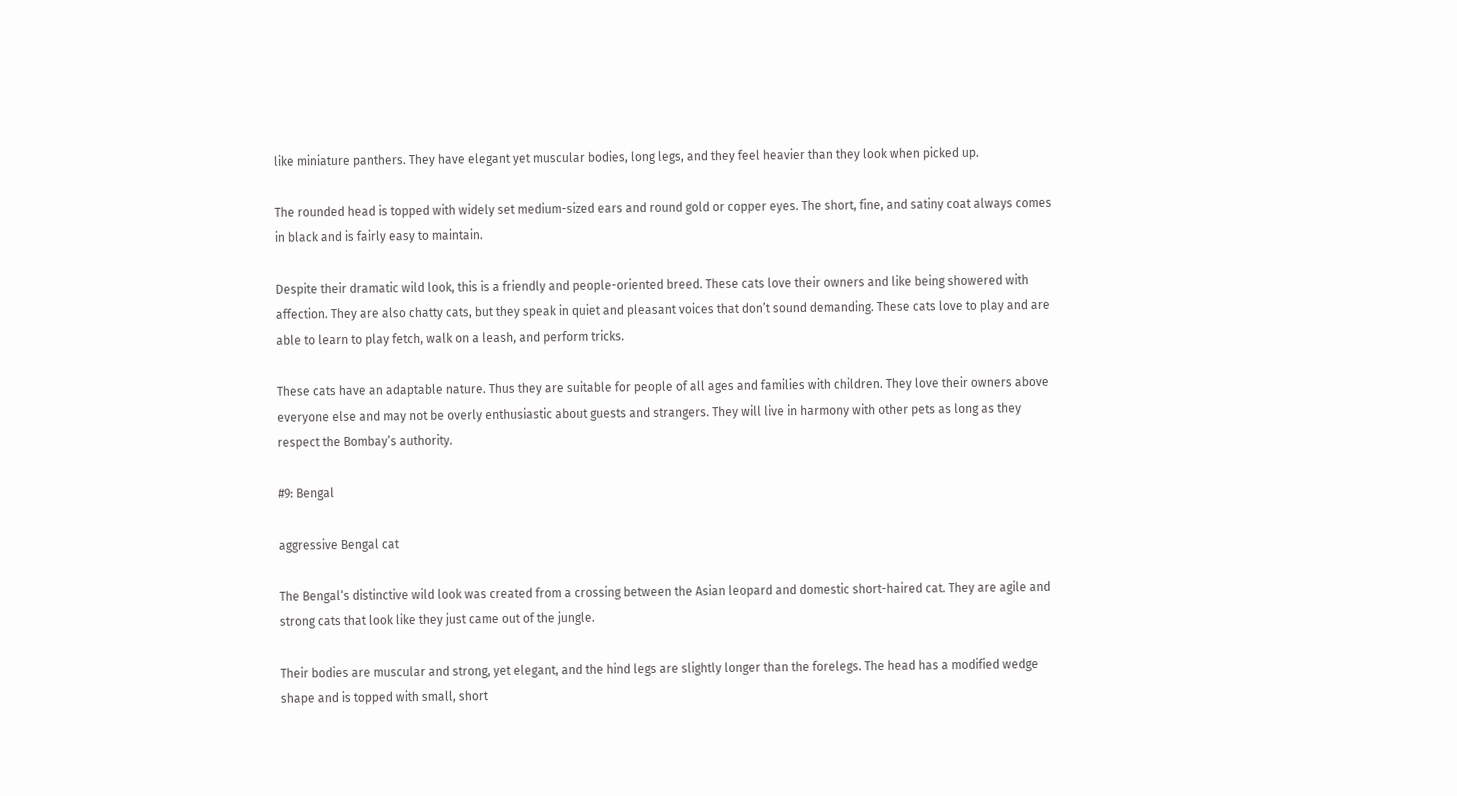like miniature panthers. They have elegant yet muscular bodies, long legs, and they feel heavier than they look when picked up.

The rounded head is topped with widely set medium-sized ears and round gold or copper eyes. The short, fine, and satiny coat always comes in black and is fairly easy to maintain.

Despite their dramatic wild look, this is a friendly and people-oriented breed. These cats love their owners and like being showered with affection. They are also chatty cats, but they speak in quiet and pleasant voices that don’t sound demanding. These cats love to play and are able to learn to play fetch, walk on a leash, and perform tricks.

These cats have an adaptable nature. Thus they are suitable for people of all ages and families with children. They love their owners above everyone else and may not be overly enthusiastic about guests and strangers. They will live in harmony with other pets as long as they respect the Bombay’s authority.

#9: Bengal

aggressive Bengal cat

The Bengal‘s distinctive wild look was created from a crossing between the Asian leopard and domestic short-haired cat. They are agile and strong cats that look like they just came out of the jungle.

Their bodies are muscular and strong, yet elegant, and the hind legs are slightly longer than the forelegs. The head has a modified wedge shape and is topped with small, short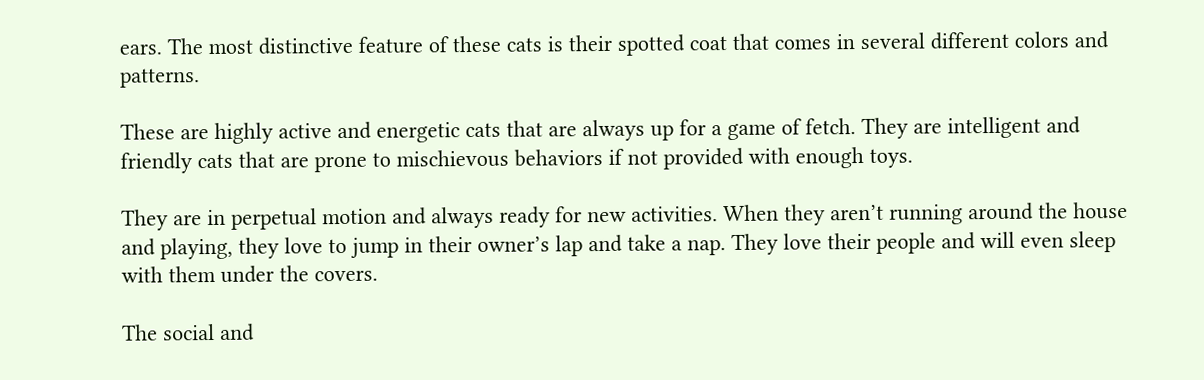ears. The most distinctive feature of these cats is their spotted coat that comes in several different colors and patterns.

These are highly active and energetic cats that are always up for a game of fetch. They are intelligent and friendly cats that are prone to mischievous behaviors if not provided with enough toys.

They are in perpetual motion and always ready for new activities. When they aren’t running around the house and playing, they love to jump in their owner’s lap and take a nap. They love their people and will even sleep with them under the covers.

The social and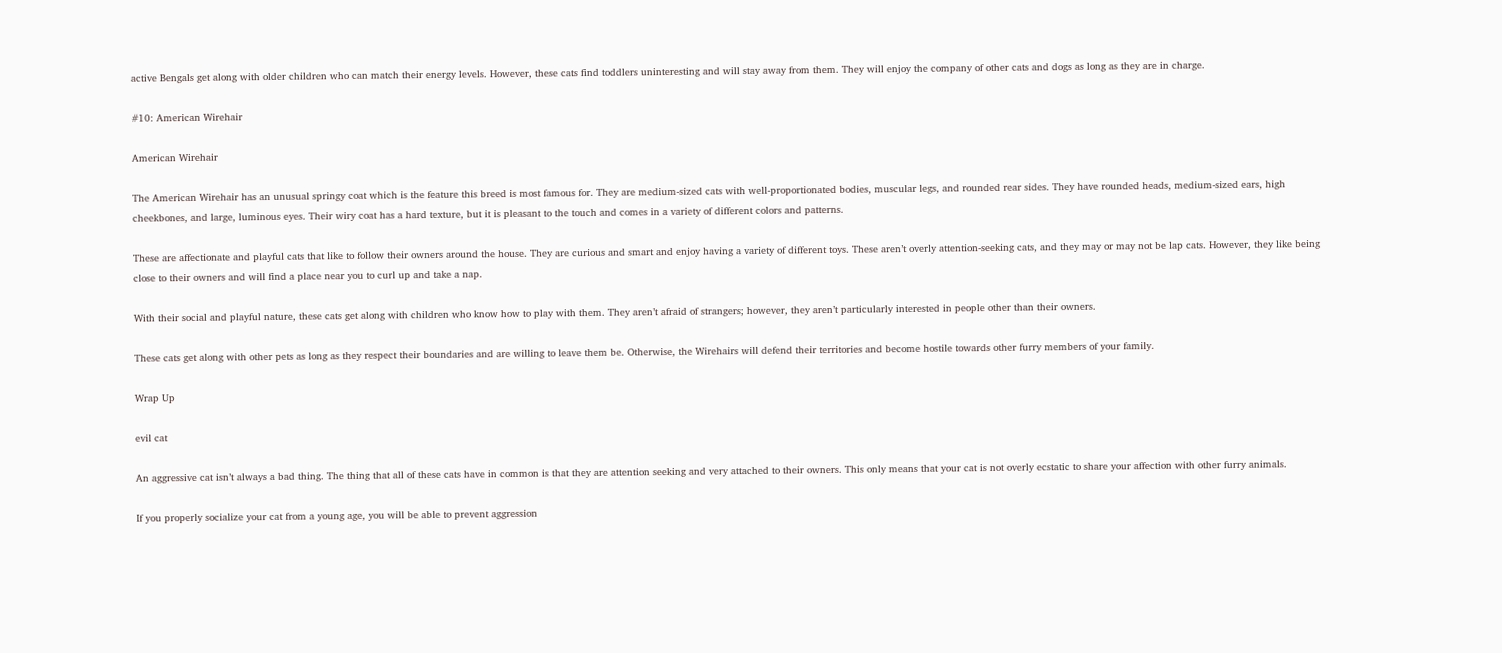active Bengals get along with older children who can match their energy levels. However, these cats find toddlers uninteresting and will stay away from them. They will enjoy the company of other cats and dogs as long as they are in charge.

#10: American Wirehair

American Wirehair

The American Wirehair has an unusual springy coat which is the feature this breed is most famous for. They are medium-sized cats with well-proportionated bodies, muscular legs, and rounded rear sides. They have rounded heads, medium-sized ears, high cheekbones, and large, luminous eyes. Their wiry coat has a hard texture, but it is pleasant to the touch and comes in a variety of different colors and patterns.

These are affectionate and playful cats that like to follow their owners around the house. They are curious and smart and enjoy having a variety of different toys. These aren’t overly attention-seeking cats, and they may or may not be lap cats. However, they like being close to their owners and will find a place near you to curl up and take a nap.

With their social and playful nature, these cats get along with children who know how to play with them. They aren’t afraid of strangers; however, they aren’t particularly interested in people other than their owners.

These cats get along with other pets as long as they respect their boundaries and are willing to leave them be. Otherwise, the Wirehairs will defend their territories and become hostile towards other furry members of your family.

Wrap Up

evil cat

An aggressive cat isn’t always a bad thing. The thing that all of these cats have in common is that they are attention seeking and very attached to their owners. This only means that your cat is not overly ecstatic to share your affection with other furry animals.

If you properly socialize your cat from a young age, you will be able to prevent aggression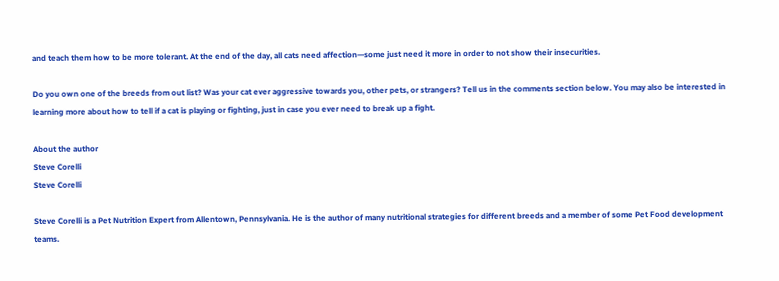and teach them how to be more tolerant. At the end of the day, all cats need affection—some just need it more in order to not show their insecurities.

Do you own one of the breeds from out list? Was your cat ever aggressive towards you, other pets, or strangers? Tell us in the comments section below. You may also be interested in learning more about how to tell if a cat is playing or fighting, just in case you ever need to break up a fight.

About the author
Steve Corelli
Steve Corelli

Steve Corelli is a Pet Nutrition Expert from Allentown, Pennsylvania. He is the author of many nutritional strategies for different breeds and a member of some Pet Food development teams.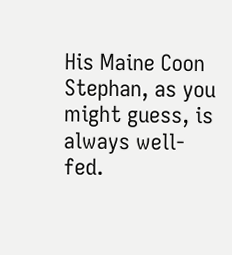His Maine Coon Stephan, as you might guess, is always well-fed.